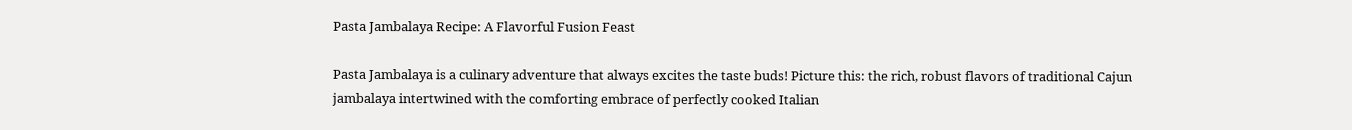Pasta Jambalaya Recipe: A Flavorful Fusion Feast

Pasta Jambalaya is a culinary adventure that always excites the taste buds! Picture this: the rich, robust flavors of traditional Cajun jambalaya intertwined with the comforting embrace of perfectly cooked Italian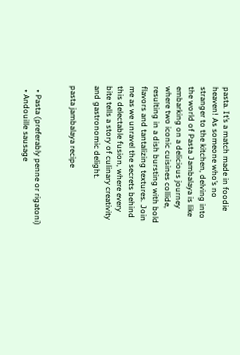pasta. It’s a match made in foodie heaven! As someone who’s no stranger to the kitchen, delving into the world of Pasta Jambalaya is like embarking on a delicious journey where two iconic cuisines collide, resulting in a dish bursting with bold flavors and tantalizing textures. Join me as we unravel the secrets behind this delectable fusion, where every bite tells a story of culinary creativity and gastronomic delight.

pasta jambalaya recipe


  • Pasta (preferably penne or rigatoni)
  • Andouille sausage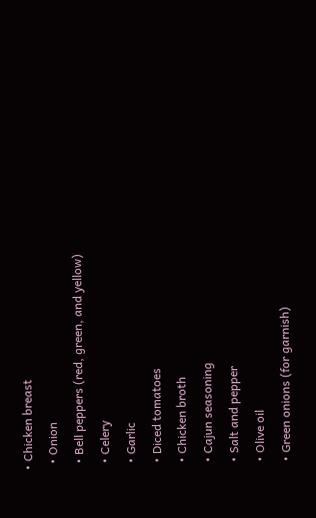• Chicken breast
  • Onion
  • Bell peppers (red, green, and yellow)
  • Celery
  • Garlic
  • Diced tomatoes
  • Chicken broth
  • Cajun seasoning
  • Salt and pepper
  • Olive oil
  • Green onions (for garnish)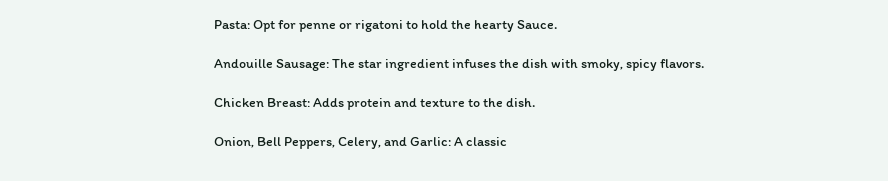Pasta: Opt for penne or rigatoni to hold the hearty Sauce.

Andouille Sausage: The star ingredient infuses the dish with smoky, spicy flavors.

Chicken Breast: Adds protein and texture to the dish.

Onion, Bell Peppers, Celery, and Garlic: A classic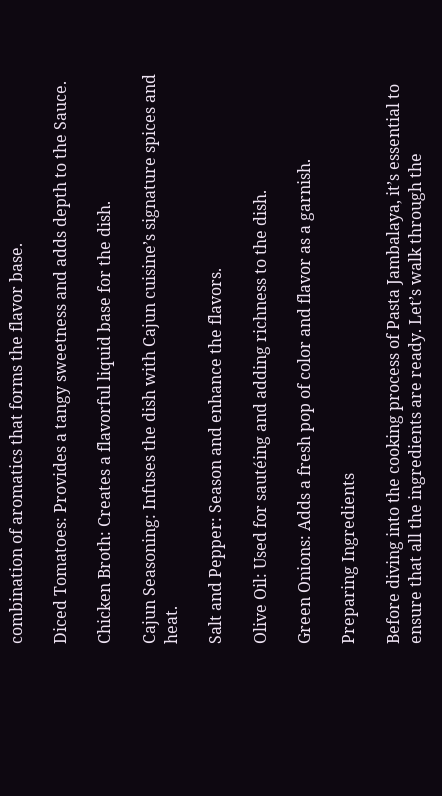combination of aromatics that forms the flavor base.

Diced Tomatoes: Provides a tangy sweetness and adds depth to the Sauce.

Chicken Broth: Creates a flavorful liquid base for the dish.

Cajun Seasoning: Infuses the dish with Cajun cuisine’s signature spices and heat.

Salt and Pepper: Season and enhance the flavors.

Olive Oil: Used for sautéing and adding richness to the dish.

Green Onions: Adds a fresh pop of color and flavor as a garnish.

Preparing Ingredients

Before diving into the cooking process of Pasta Jambalaya, it’s essential to ensure that all the ingredients are ready. Let’s walk through the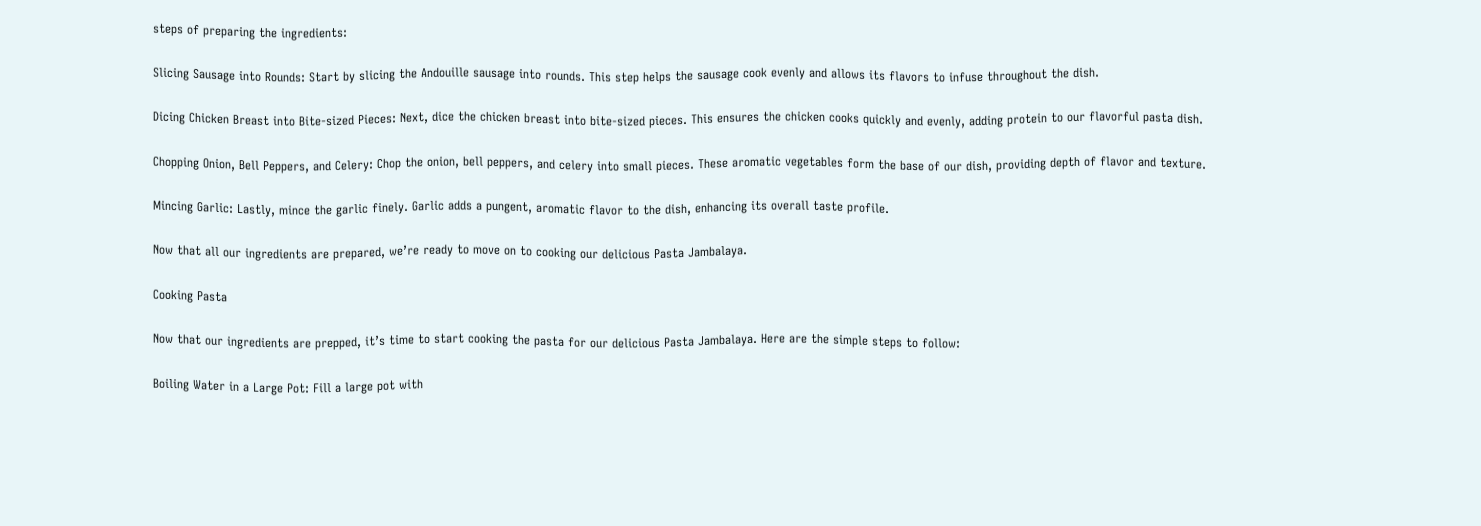steps of preparing the ingredients:

Slicing Sausage into Rounds: Start by slicing the Andouille sausage into rounds. This step helps the sausage cook evenly and allows its flavors to infuse throughout the dish.

Dicing Chicken Breast into Bite-sized Pieces: Next, dice the chicken breast into bite-sized pieces. This ensures the chicken cooks quickly and evenly, adding protein to our flavorful pasta dish.

Chopping Onion, Bell Peppers, and Celery: Chop the onion, bell peppers, and celery into small pieces. These aromatic vegetables form the base of our dish, providing depth of flavor and texture.

Mincing Garlic: Lastly, mince the garlic finely. Garlic adds a pungent, aromatic flavor to the dish, enhancing its overall taste profile.

Now that all our ingredients are prepared, we’re ready to move on to cooking our delicious Pasta Jambalaya.

Cooking Pasta

Now that our ingredients are prepped, it’s time to start cooking the pasta for our delicious Pasta Jambalaya. Here are the simple steps to follow:

Boiling Water in a Large Pot: Fill a large pot with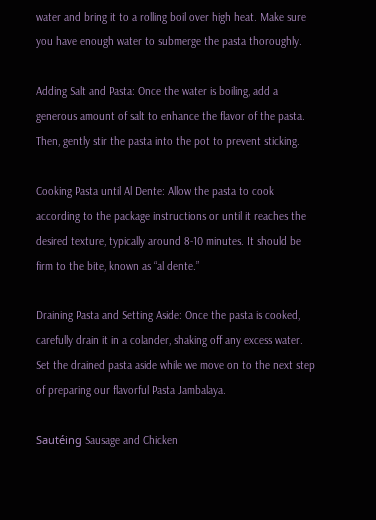water and bring it to a rolling boil over high heat. Make sure you have enough water to submerge the pasta thoroughly.

Adding Salt and Pasta: Once the water is boiling, add a generous amount of salt to enhance the flavor of the pasta. Then, gently stir the pasta into the pot to prevent sticking.

Cooking Pasta until Al Dente: Allow the pasta to cook according to the package instructions or until it reaches the desired texture, typically around 8-10 minutes. It should be firm to the bite, known as “al dente.”

Draining Pasta and Setting Aside: Once the pasta is cooked, carefully drain it in a colander, shaking off any excess water. Set the drained pasta aside while we move on to the next step of preparing our flavorful Pasta Jambalaya.

Sautéing Sausage and Chicken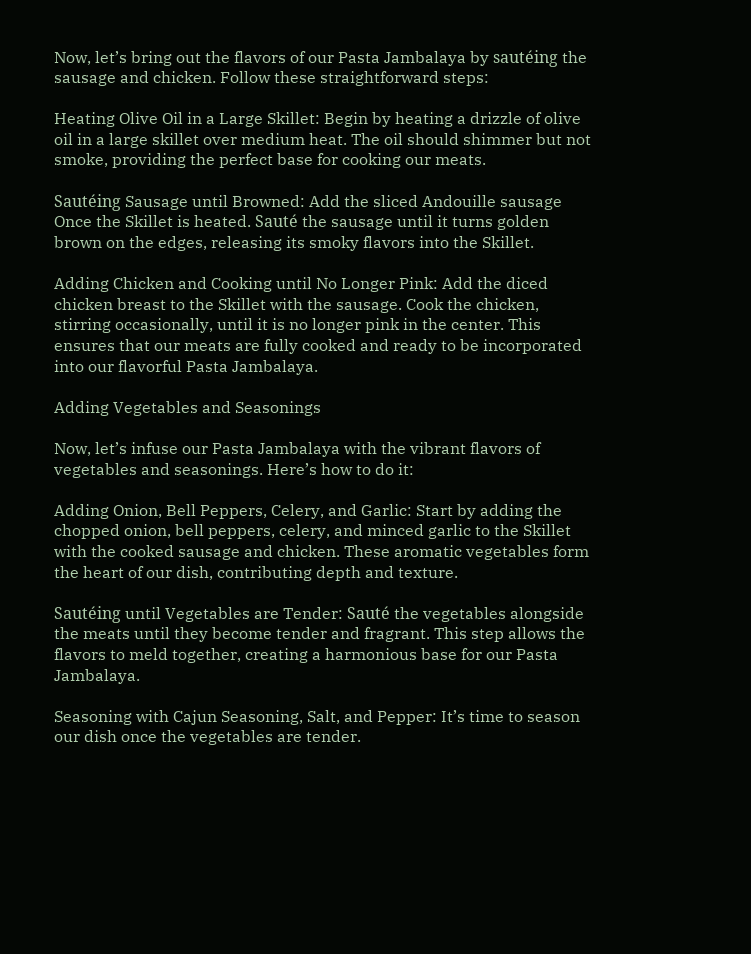Now, let’s bring out the flavors of our Pasta Jambalaya by sautéing the sausage and chicken. Follow these straightforward steps:

Heating Olive Oil in a Large Skillet: Begin by heating a drizzle of olive oil in a large skillet over medium heat. The oil should shimmer but not smoke, providing the perfect base for cooking our meats.

Sautéing Sausage until Browned: Add the sliced Andouille sausage Once the Skillet is heated. Sauté the sausage until it turns golden brown on the edges, releasing its smoky flavors into the Skillet.

Adding Chicken and Cooking until No Longer Pink: Add the diced chicken breast to the Skillet with the sausage. Cook the chicken, stirring occasionally, until it is no longer pink in the center. This ensures that our meats are fully cooked and ready to be incorporated into our flavorful Pasta Jambalaya.

Adding Vegetables and Seasonings

Now, let’s infuse our Pasta Jambalaya with the vibrant flavors of vegetables and seasonings. Here’s how to do it:

Adding Onion, Bell Peppers, Celery, and Garlic: Start by adding the chopped onion, bell peppers, celery, and minced garlic to the Skillet with the cooked sausage and chicken. These aromatic vegetables form the heart of our dish, contributing depth and texture.

Sautéing until Vegetables are Tender: Sauté the vegetables alongside the meats until they become tender and fragrant. This step allows the flavors to meld together, creating a harmonious base for our Pasta Jambalaya.

Seasoning with Cajun Seasoning, Salt, and Pepper: It’s time to season our dish once the vegetables are tender.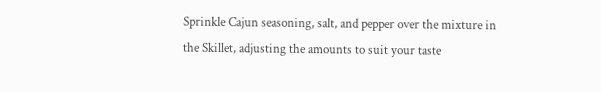Sprinkle Cajun seasoning, salt, and pepper over the mixture in the Skillet, adjusting the amounts to suit your taste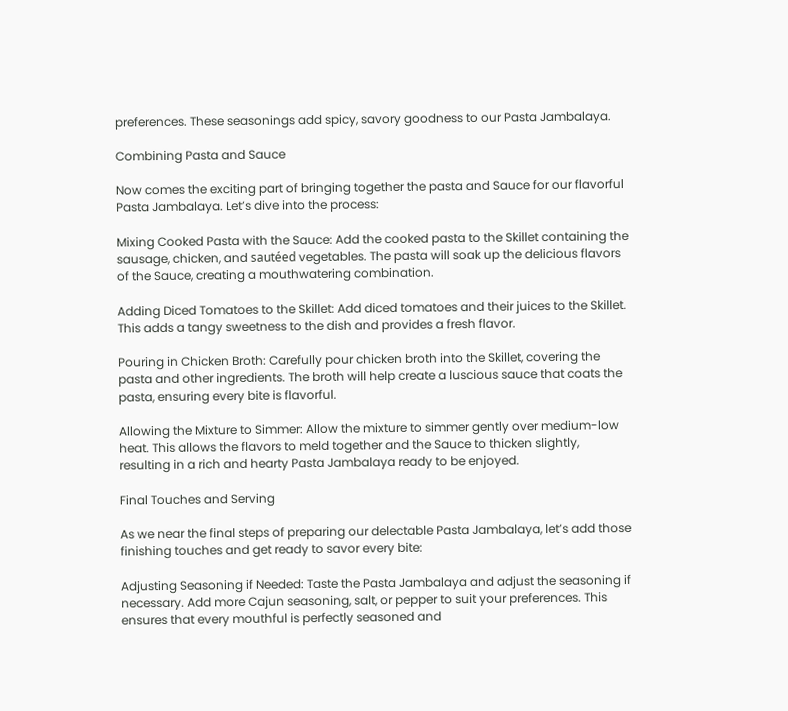preferences. These seasonings add spicy, savory goodness to our Pasta Jambalaya.

Combining Pasta and Sauce

Now comes the exciting part of bringing together the pasta and Sauce for our flavorful Pasta Jambalaya. Let’s dive into the process:

Mixing Cooked Pasta with the Sauce: Add the cooked pasta to the Skillet containing the sausage, chicken, and sautéed vegetables. The pasta will soak up the delicious flavors of the Sauce, creating a mouthwatering combination.

Adding Diced Tomatoes to the Skillet: Add diced tomatoes and their juices to the Skillet. This adds a tangy sweetness to the dish and provides a fresh flavor.

Pouring in Chicken Broth: Carefully pour chicken broth into the Skillet, covering the pasta and other ingredients. The broth will help create a luscious sauce that coats the pasta, ensuring every bite is flavorful.

Allowing the Mixture to Simmer: Allow the mixture to simmer gently over medium-low heat. This allows the flavors to meld together and the Sauce to thicken slightly, resulting in a rich and hearty Pasta Jambalaya ready to be enjoyed.

Final Touches and Serving

As we near the final steps of preparing our delectable Pasta Jambalaya, let’s add those finishing touches and get ready to savor every bite:

Adjusting Seasoning if Needed: Taste the Pasta Jambalaya and adjust the seasoning if necessary. Add more Cajun seasoning, salt, or pepper to suit your preferences. This ensures that every mouthful is perfectly seasoned and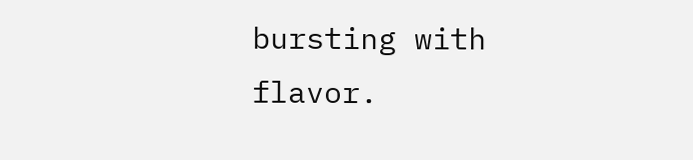bursting with flavor.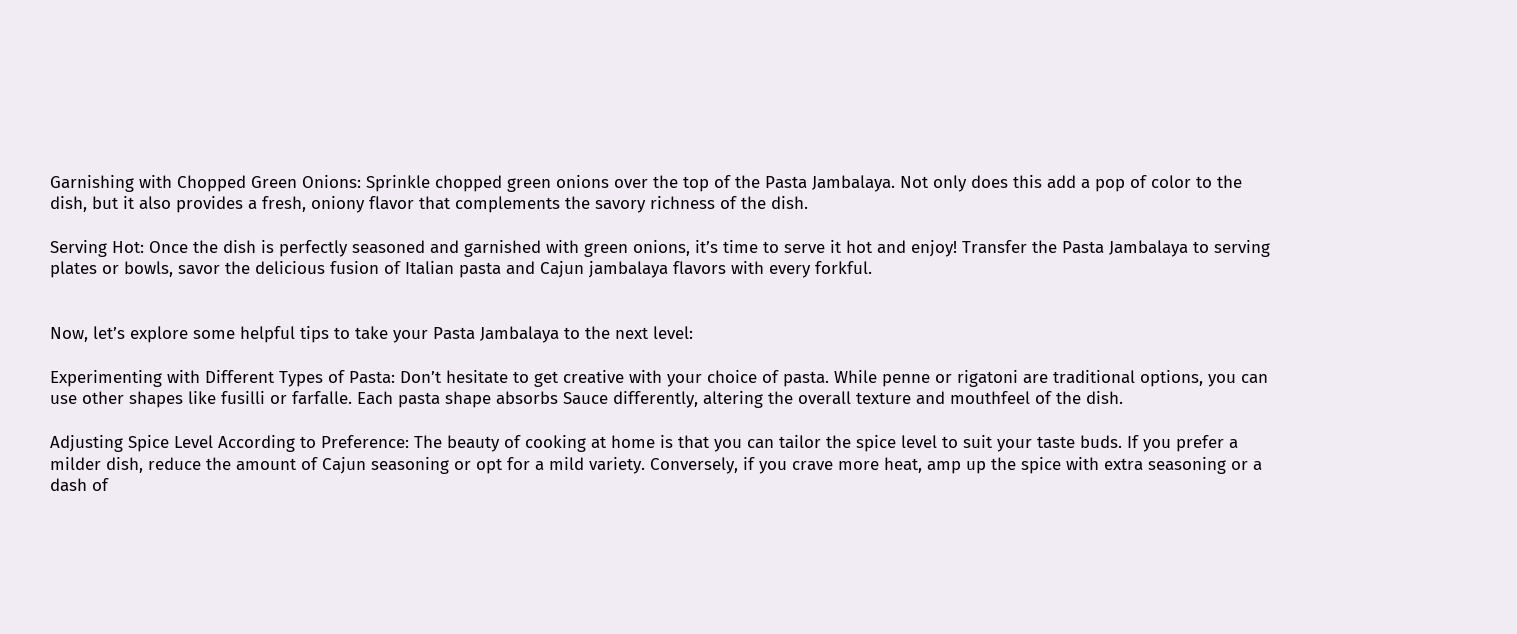Garnishing with Chopped Green Onions: Sprinkle chopped green onions over the top of the Pasta Jambalaya. Not only does this add a pop of color to the dish, but it also provides a fresh, oniony flavor that complements the savory richness of the dish.

Serving Hot: Once the dish is perfectly seasoned and garnished with green onions, it’s time to serve it hot and enjoy! Transfer the Pasta Jambalaya to serving plates or bowls, savor the delicious fusion of Italian pasta and Cajun jambalaya flavors with every forkful.


Now, let’s explore some helpful tips to take your Pasta Jambalaya to the next level:

Experimenting with Different Types of Pasta: Don’t hesitate to get creative with your choice of pasta. While penne or rigatoni are traditional options, you can use other shapes like fusilli or farfalle. Each pasta shape absorbs Sauce differently, altering the overall texture and mouthfeel of the dish.

Adjusting Spice Level According to Preference: The beauty of cooking at home is that you can tailor the spice level to suit your taste buds. If you prefer a milder dish, reduce the amount of Cajun seasoning or opt for a mild variety. Conversely, if you crave more heat, amp up the spice with extra seasoning or a dash of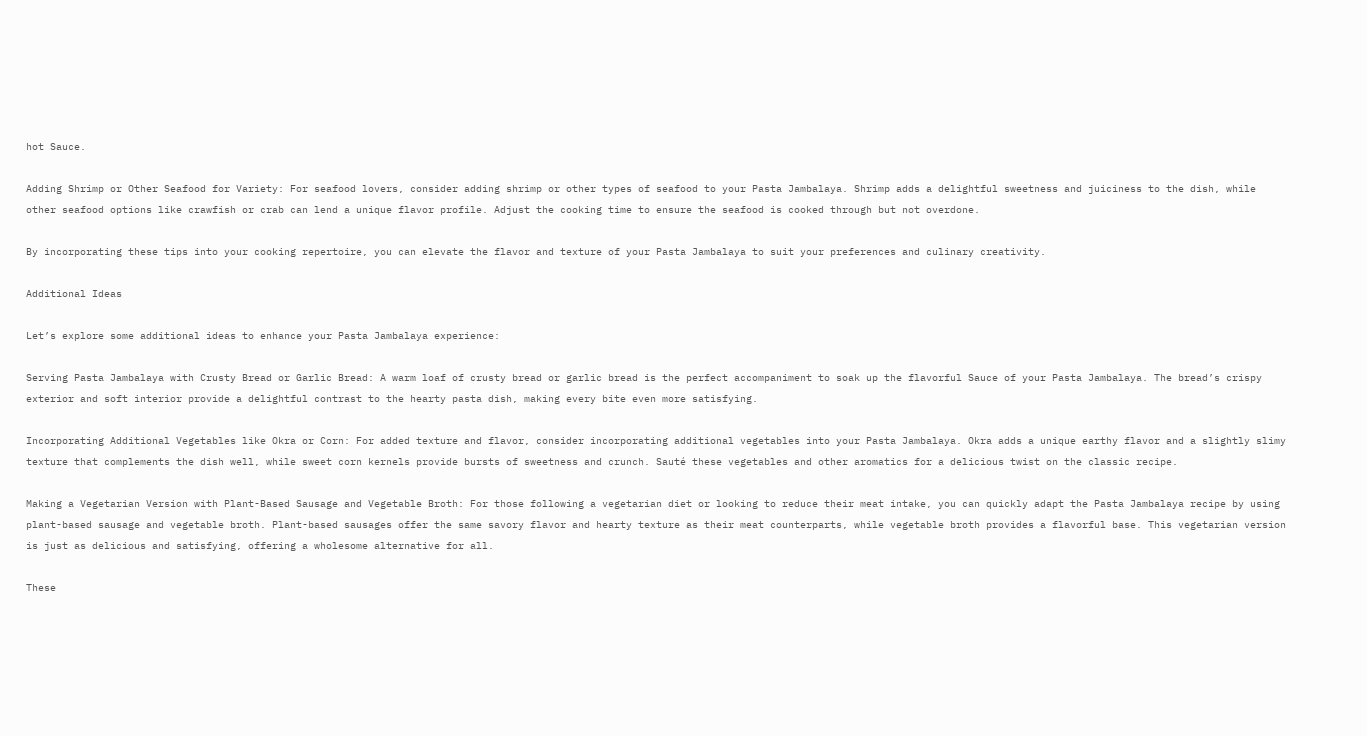hot Sauce.

Adding Shrimp or Other Seafood for Variety: For seafood lovers, consider adding shrimp or other types of seafood to your Pasta Jambalaya. Shrimp adds a delightful sweetness and juiciness to the dish, while other seafood options like crawfish or crab can lend a unique flavor profile. Adjust the cooking time to ensure the seafood is cooked through but not overdone.

By incorporating these tips into your cooking repertoire, you can elevate the flavor and texture of your Pasta Jambalaya to suit your preferences and culinary creativity.

Additional Ideas

Let’s explore some additional ideas to enhance your Pasta Jambalaya experience:

Serving Pasta Jambalaya with Crusty Bread or Garlic Bread: A warm loaf of crusty bread or garlic bread is the perfect accompaniment to soak up the flavorful Sauce of your Pasta Jambalaya. The bread’s crispy exterior and soft interior provide a delightful contrast to the hearty pasta dish, making every bite even more satisfying.

Incorporating Additional Vegetables like Okra or Corn: For added texture and flavor, consider incorporating additional vegetables into your Pasta Jambalaya. Okra adds a unique earthy flavor and a slightly slimy texture that complements the dish well, while sweet corn kernels provide bursts of sweetness and crunch. Sauté these vegetables and other aromatics for a delicious twist on the classic recipe.

Making a Vegetarian Version with Plant-Based Sausage and Vegetable Broth: For those following a vegetarian diet or looking to reduce their meat intake, you can quickly adapt the Pasta Jambalaya recipe by using plant-based sausage and vegetable broth. Plant-based sausages offer the same savory flavor and hearty texture as their meat counterparts, while vegetable broth provides a flavorful base. This vegetarian version is just as delicious and satisfying, offering a wholesome alternative for all.

These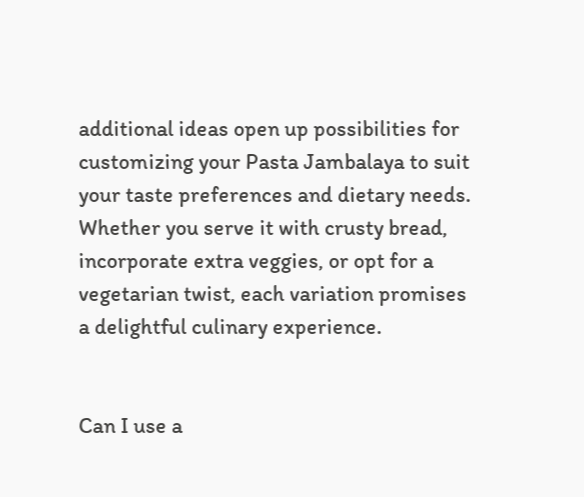additional ideas open up possibilities for customizing your Pasta Jambalaya to suit your taste preferences and dietary needs. Whether you serve it with crusty bread, incorporate extra veggies, or opt for a vegetarian twist, each variation promises a delightful culinary experience.


Can I use a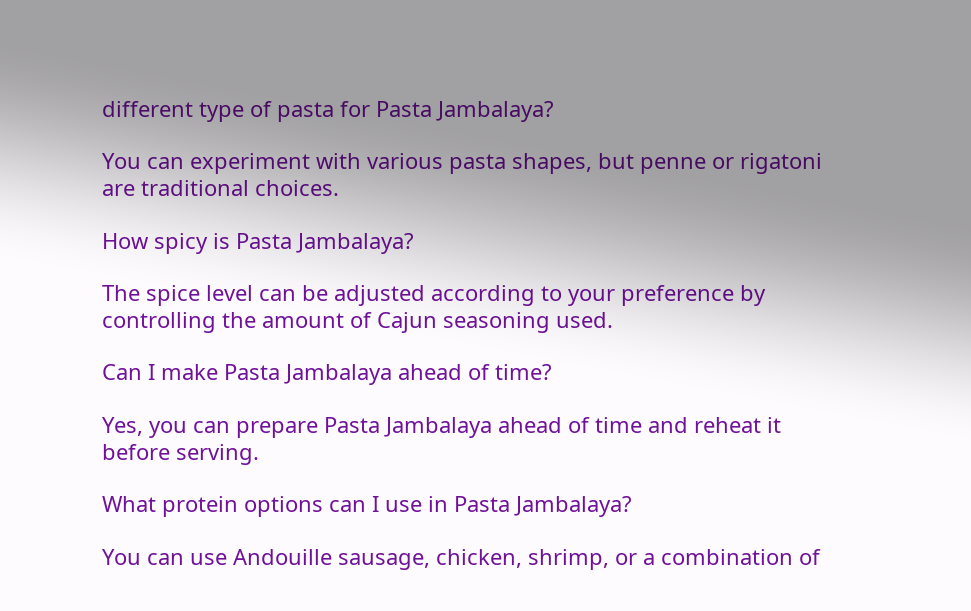different type of pasta for Pasta Jambalaya?

You can experiment with various pasta shapes, but penne or rigatoni are traditional choices.

How spicy is Pasta Jambalaya?

The spice level can be adjusted according to your preference by controlling the amount of Cajun seasoning used.

Can I make Pasta Jambalaya ahead of time?

Yes, you can prepare Pasta Jambalaya ahead of time and reheat it before serving.

What protein options can I use in Pasta Jambalaya?

You can use Andouille sausage, chicken, shrimp, or a combination of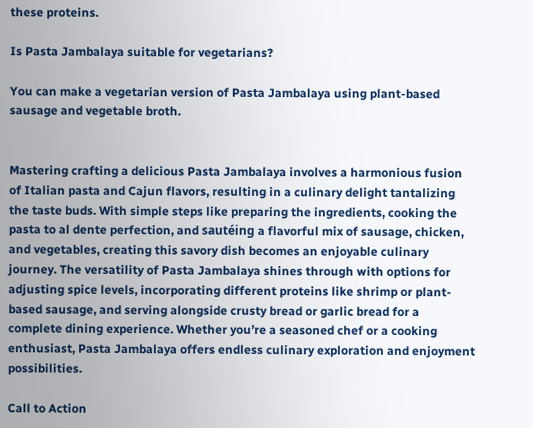these proteins.

Is Pasta Jambalaya suitable for vegetarians?

You can make a vegetarian version of Pasta Jambalaya using plant-based sausage and vegetable broth.


Mastering crafting a delicious Pasta Jambalaya involves a harmonious fusion of Italian pasta and Cajun flavors, resulting in a culinary delight tantalizing the taste buds. With simple steps like preparing the ingredients, cooking the pasta to al dente perfection, and sautéing a flavorful mix of sausage, chicken, and vegetables, creating this savory dish becomes an enjoyable culinary journey. The versatility of Pasta Jambalaya shines through with options for adjusting spice levels, incorporating different proteins like shrimp or plant-based sausage, and serving alongside crusty bread or garlic bread for a complete dining experience. Whether you’re a seasoned chef or a cooking enthusiast, Pasta Jambalaya offers endless culinary exploration and enjoyment possibilities.

Call to Action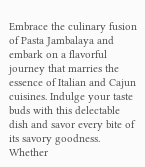Embrace the culinary fusion of Pasta Jambalaya and embark on a flavorful journey that marries the essence of Italian and Cajun cuisines. Indulge your taste buds with this delectable dish and savor every bite of its savory goodness. Whether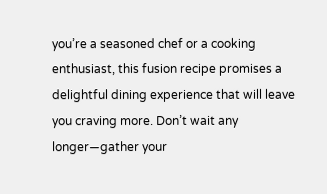you’re a seasoned chef or a cooking enthusiast, this fusion recipe promises a delightful dining experience that will leave you craving more. Don’t wait any longer—gather your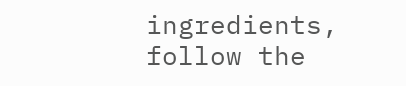ingredients, follow the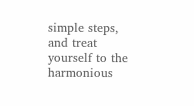simple steps, and treat yourself to the harmonious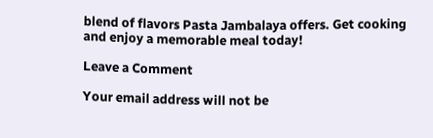blend of flavors Pasta Jambalaya offers. Get cooking and enjoy a memorable meal today!

Leave a Comment

Your email address will not be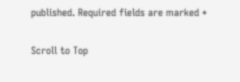published. Required fields are marked *

Scroll to Top